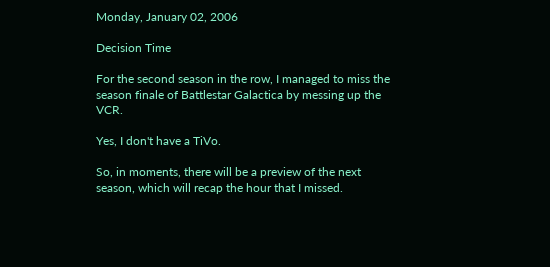Monday, January 02, 2006

Decision Time

For the second season in the row, I managed to miss the season finale of Battlestar Galactica by messing up the VCR.

Yes, I don't have a TiVo.

So, in moments, there will be a preview of the next season, which will recap the hour that I missed.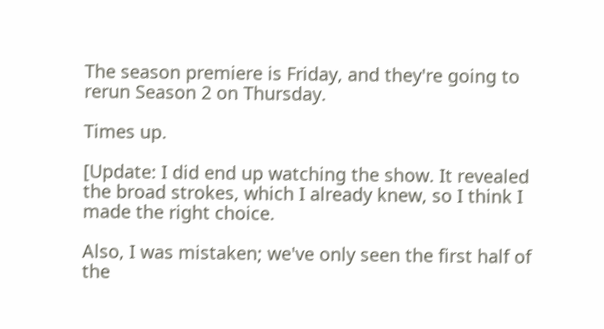The season premiere is Friday, and they're going to rerun Season 2 on Thursday.

Times up.

[Update: I did end up watching the show. It revealed the broad strokes, which I already knew, so I think I made the right choice.

Also, I was mistaken; we've only seen the first half of the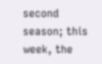second season; this week, the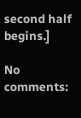second half begins.]

No comments: